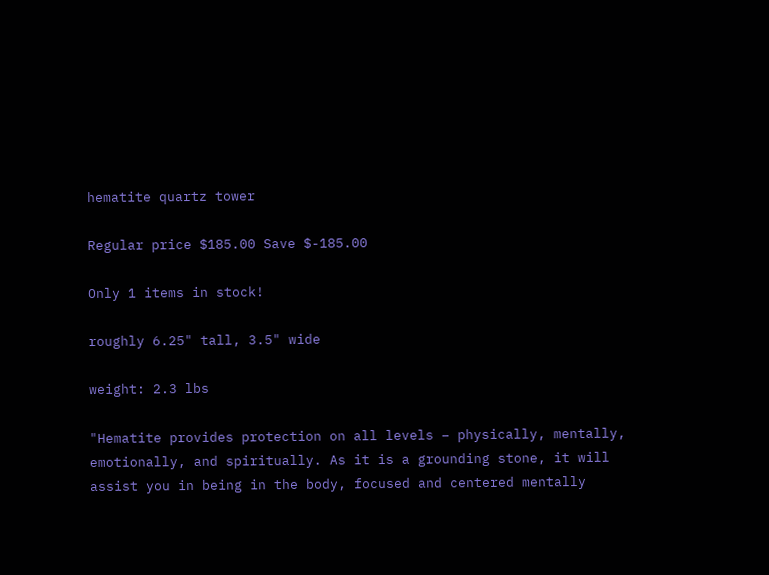hematite quartz tower

Regular price $185.00 Save $-185.00

Only 1 items in stock!

roughly 6.25" tall, 3.5" wide

weight: 2.3 lbs

"Hematite provides protection on all levels – physically, mentally, emotionally, and spiritually. As it is a grounding stone, it will assist you in being in the body, focused and centered mentally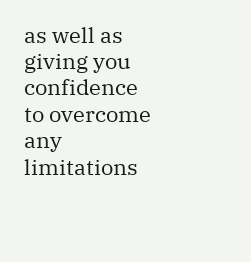as well as giving you confidence to overcome any limitations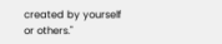created by yourself or others."